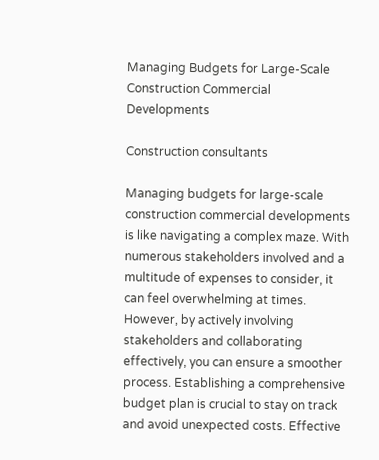Managing Budgets for Large-Scale Construction Commercial Developments

Construction consultants

Managing budgets for large-scale construction commercial developments is like navigating a complex maze. With numerous stakeholders involved and a multitude of expenses to consider, it can feel overwhelming at times. However, by actively involving stakeholders and collaborating effectively, you can ensure a smoother process. Establishing a comprehensive budget plan is crucial to stay on track and avoid unexpected costs. Effective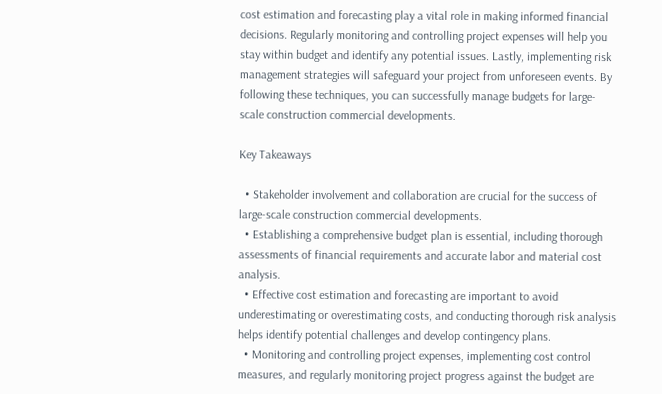cost estimation and forecasting play a vital role in making informed financial decisions. Regularly monitoring and controlling project expenses will help you stay within budget and identify any potential issues. Lastly, implementing risk management strategies will safeguard your project from unforeseen events. By following these techniques, you can successfully manage budgets for large-scale construction commercial developments.

Key Takeaways

  • Stakeholder involvement and collaboration are crucial for the success of large-scale construction commercial developments.
  • Establishing a comprehensive budget plan is essential, including thorough assessments of financial requirements and accurate labor and material cost analysis.
  • Effective cost estimation and forecasting are important to avoid underestimating or overestimating costs, and conducting thorough risk analysis helps identify potential challenges and develop contingency plans.
  • Monitoring and controlling project expenses, implementing cost control measures, and regularly monitoring project progress against the budget are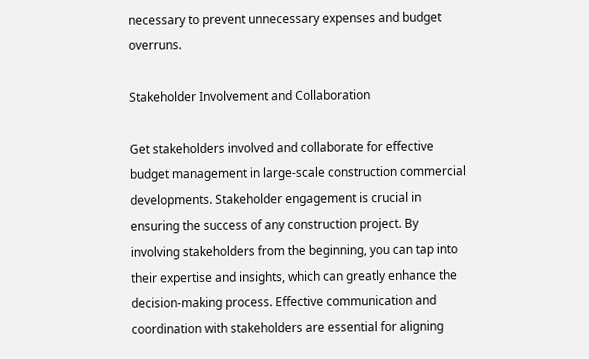necessary to prevent unnecessary expenses and budget overruns.

Stakeholder Involvement and Collaboration

Get stakeholders involved and collaborate for effective budget management in large-scale construction commercial developments. Stakeholder engagement is crucial in ensuring the success of any construction project. By involving stakeholders from the beginning, you can tap into their expertise and insights, which can greatly enhance the decision-making process. Effective communication and coordination with stakeholders are essential for aligning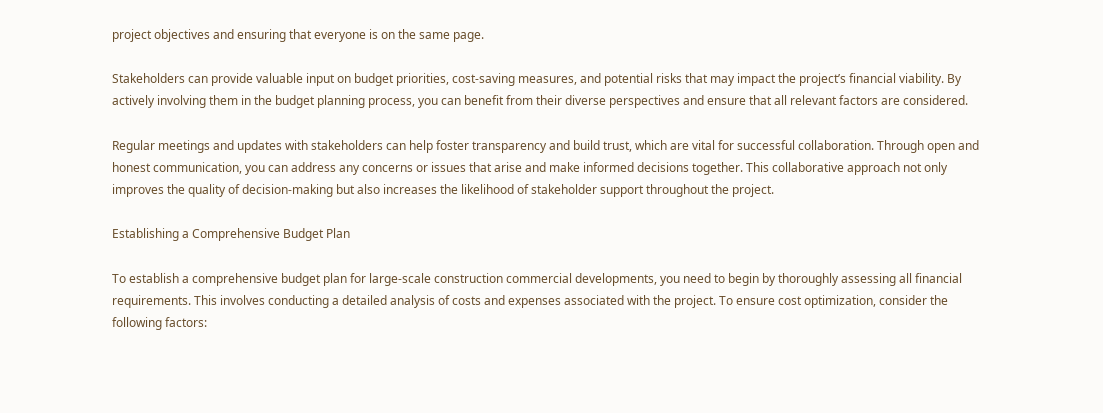project objectives and ensuring that everyone is on the same page.

Stakeholders can provide valuable input on budget priorities, cost-saving measures, and potential risks that may impact the project’s financial viability. By actively involving them in the budget planning process, you can benefit from their diverse perspectives and ensure that all relevant factors are considered.

Regular meetings and updates with stakeholders can help foster transparency and build trust, which are vital for successful collaboration. Through open and honest communication, you can address any concerns or issues that arise and make informed decisions together. This collaborative approach not only improves the quality of decision-making but also increases the likelihood of stakeholder support throughout the project.

Establishing a Comprehensive Budget Plan

To establish a comprehensive budget plan for large-scale construction commercial developments, you need to begin by thoroughly assessing all financial requirements. This involves conducting a detailed analysis of costs and expenses associated with the project. To ensure cost optimization, consider the following factors: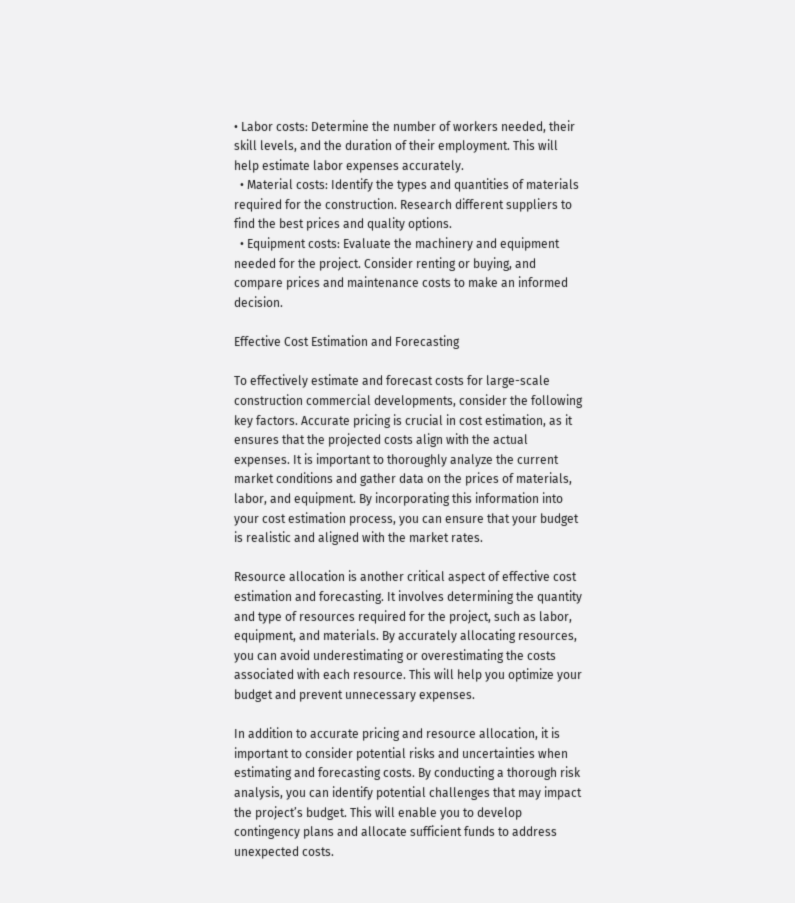• Labor costs: Determine the number of workers needed, their skill levels, and the duration of their employment. This will help estimate labor expenses accurately.
  • Material costs: Identify the types and quantities of materials required for the construction. Research different suppliers to find the best prices and quality options.
  • Equipment costs: Evaluate the machinery and equipment needed for the project. Consider renting or buying, and compare prices and maintenance costs to make an informed decision.

Effective Cost Estimation and Forecasting

To effectively estimate and forecast costs for large-scale construction commercial developments, consider the following key factors. Accurate pricing is crucial in cost estimation, as it ensures that the projected costs align with the actual expenses. It is important to thoroughly analyze the current market conditions and gather data on the prices of materials, labor, and equipment. By incorporating this information into your cost estimation process, you can ensure that your budget is realistic and aligned with the market rates.

Resource allocation is another critical aspect of effective cost estimation and forecasting. It involves determining the quantity and type of resources required for the project, such as labor, equipment, and materials. By accurately allocating resources, you can avoid underestimating or overestimating the costs associated with each resource. This will help you optimize your budget and prevent unnecessary expenses.

In addition to accurate pricing and resource allocation, it is important to consider potential risks and uncertainties when estimating and forecasting costs. By conducting a thorough risk analysis, you can identify potential challenges that may impact the project’s budget. This will enable you to develop contingency plans and allocate sufficient funds to address unexpected costs.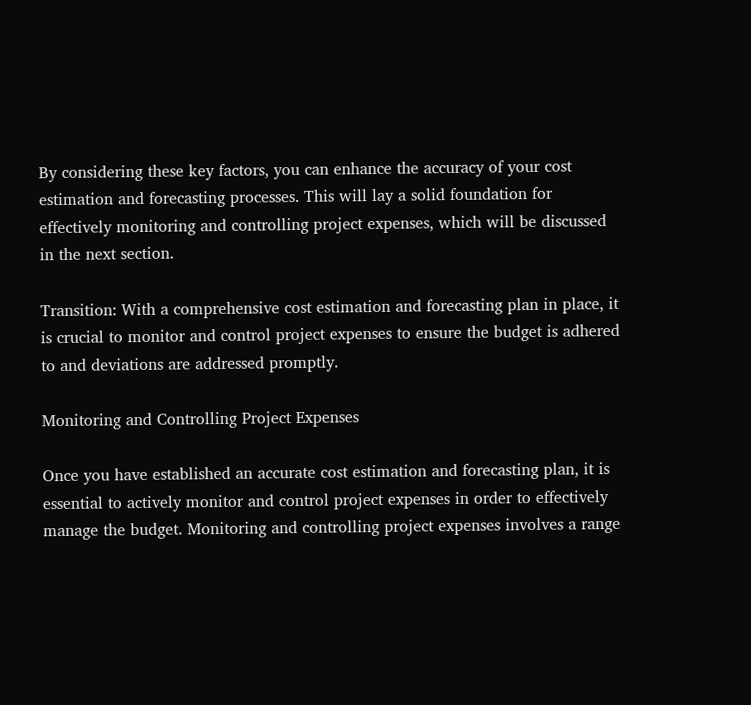By considering these key factors, you can enhance the accuracy of your cost estimation and forecasting processes. This will lay a solid foundation for effectively monitoring and controlling project expenses, which will be discussed in the next section.

Transition: With a comprehensive cost estimation and forecasting plan in place, it is crucial to monitor and control project expenses to ensure the budget is adhered to and deviations are addressed promptly.

Monitoring and Controlling Project Expenses

Once you have established an accurate cost estimation and forecasting plan, it is essential to actively monitor and control project expenses in order to effectively manage the budget. Monitoring and controlling project expenses involves a range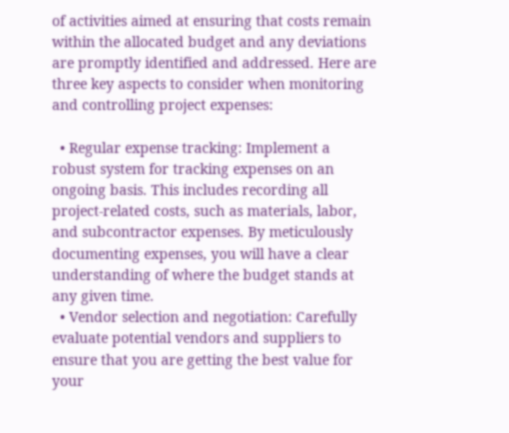of activities aimed at ensuring that costs remain within the allocated budget and any deviations are promptly identified and addressed. Here are three key aspects to consider when monitoring and controlling project expenses:

  • Regular expense tracking: Implement a robust system for tracking expenses on an ongoing basis. This includes recording all project-related costs, such as materials, labor, and subcontractor expenses. By meticulously documenting expenses, you will have a clear understanding of where the budget stands at any given time.
  • Vendor selection and negotiation: Carefully evaluate potential vendors and suppliers to ensure that you are getting the best value for your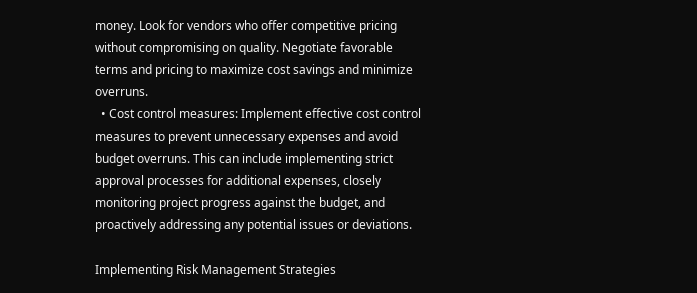money. Look for vendors who offer competitive pricing without compromising on quality. Negotiate favorable terms and pricing to maximize cost savings and minimize overruns.
  • Cost control measures: Implement effective cost control measures to prevent unnecessary expenses and avoid budget overruns. This can include implementing strict approval processes for additional expenses, closely monitoring project progress against the budget, and proactively addressing any potential issues or deviations.

Implementing Risk Management Strategies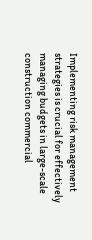Implementing risk management strategies is crucial for effectively managing budgets in large-scale construction commercial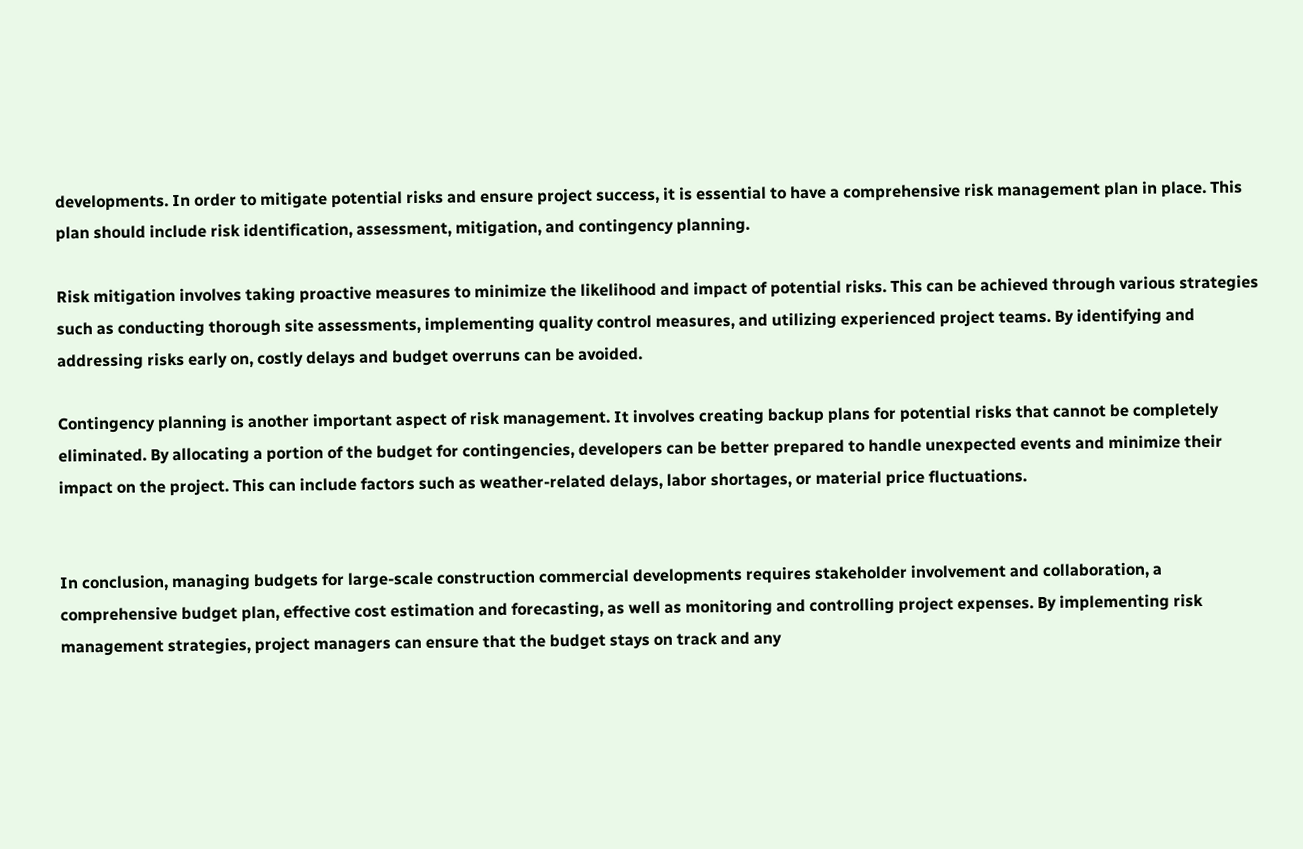developments. In order to mitigate potential risks and ensure project success, it is essential to have a comprehensive risk management plan in place. This plan should include risk identification, assessment, mitigation, and contingency planning.

Risk mitigation involves taking proactive measures to minimize the likelihood and impact of potential risks. This can be achieved through various strategies such as conducting thorough site assessments, implementing quality control measures, and utilizing experienced project teams. By identifying and addressing risks early on, costly delays and budget overruns can be avoided.

Contingency planning is another important aspect of risk management. It involves creating backup plans for potential risks that cannot be completely eliminated. By allocating a portion of the budget for contingencies, developers can be better prepared to handle unexpected events and minimize their impact on the project. This can include factors such as weather-related delays, labor shortages, or material price fluctuations.


In conclusion, managing budgets for large-scale construction commercial developments requires stakeholder involvement and collaboration, a comprehensive budget plan, effective cost estimation and forecasting, as well as monitoring and controlling project expenses. By implementing risk management strategies, project managers can ensure that the budget stays on track and any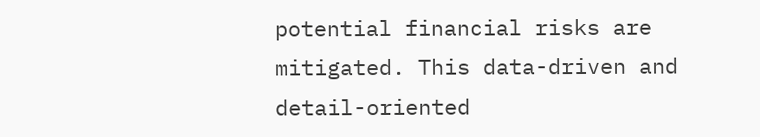potential financial risks are mitigated. This data-driven and detail-oriented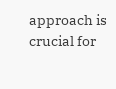approach is crucial for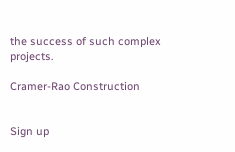the success of such complex projects.

Cramer-Rao Construction


Sign up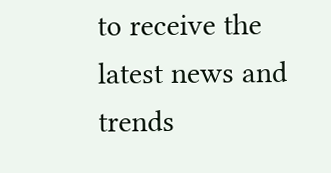to receive the latest news and trends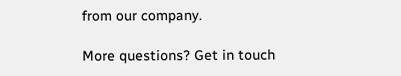from our company.

More questions? Get in touch